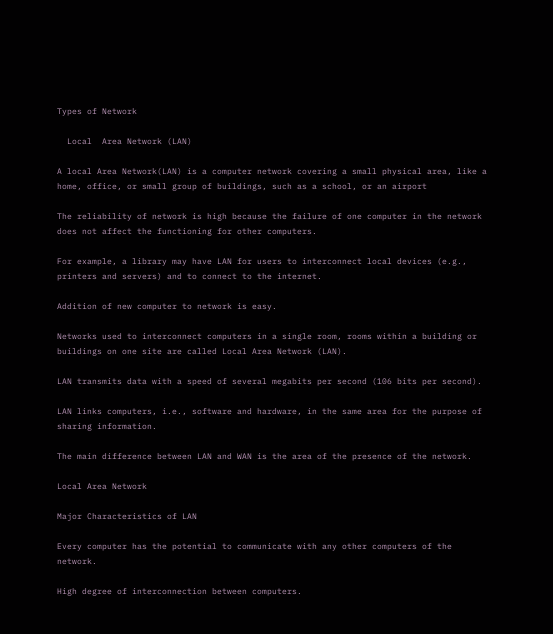Types of Network

  Local  Area Network (LAN)

A local Area Network(LAN) is a computer network covering a small physical area, like a home, office, or small group of buildings, such as a school, or an airport

The reliability of network is high because the failure of one computer in the network does not affect the functioning for other computers.

For example, a library may have LAN for users to interconnect local devices (e.g., printers and servers) and to connect to the internet.

Addition of new computer to network is easy.

Networks used to interconnect computers in a single room, rooms within a building or buildings on one site are called Local Area Network (LAN).

LAN transmits data with a speed of several megabits per second (106 bits per second).

LAN links computers, i.e., software and hardware, in the same area for the purpose of sharing information.

The main difference between LAN and WAN is the area of the presence of the network.

Local Area Network

Major Characteristics of LAN

Every computer has the potential to communicate with any other computers of the network.

High degree of interconnection between computers.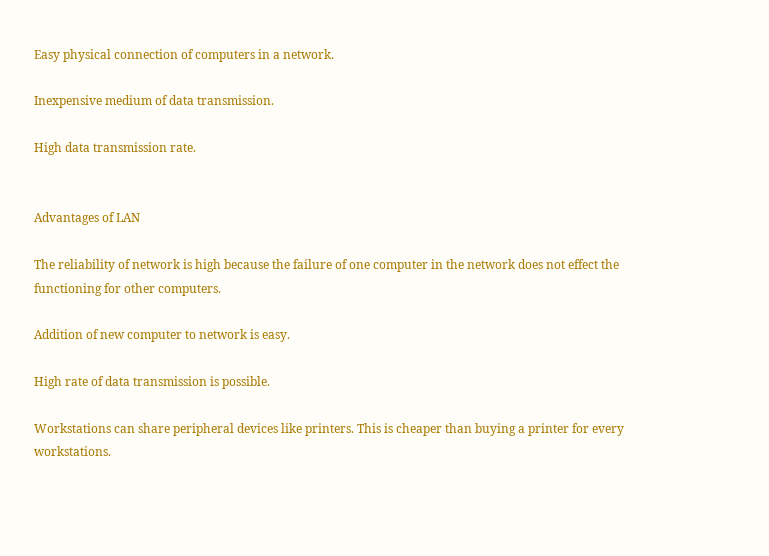Easy physical connection of computers in a network.

Inexpensive medium of data transmission.

High data transmission rate.


Advantages of LAN

The reliability of network is high because the failure of one computer in the network does not effect the functioning for other computers.

Addition of new computer to network is easy.

High rate of data transmission is possible.

Workstations can share peripheral devices like printers. This is cheaper than buying a printer for every workstations.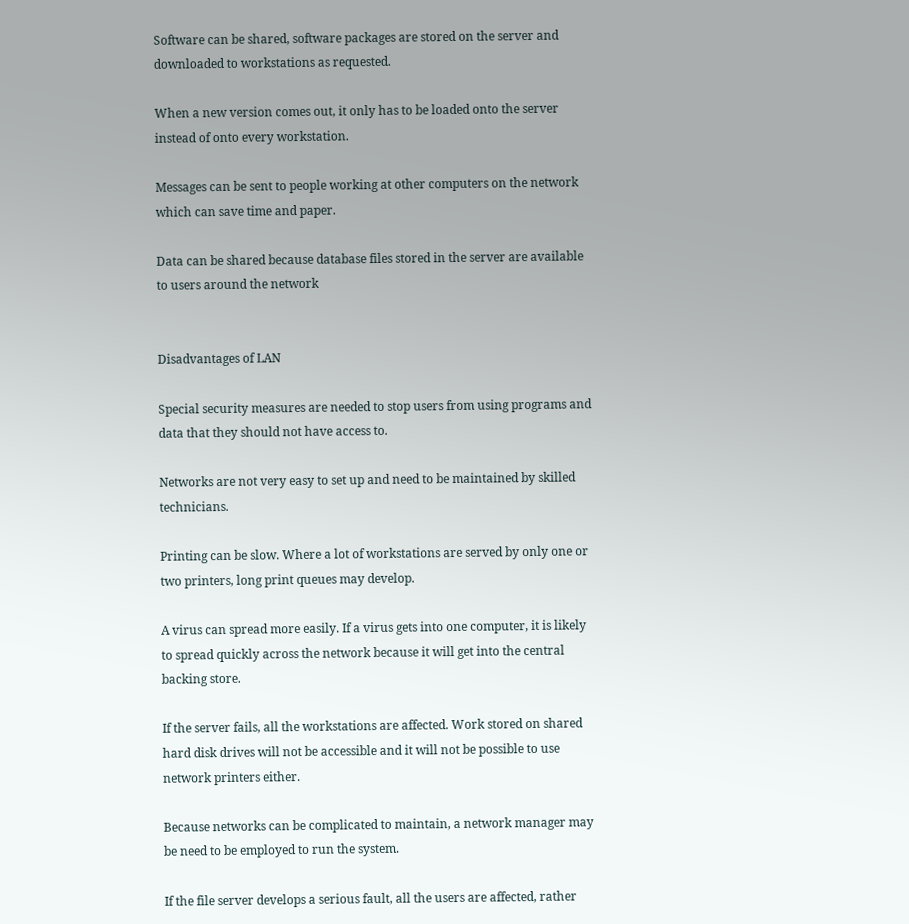Software can be shared, software packages are stored on the server and downloaded to workstations as requested.

When a new version comes out, it only has to be loaded onto the server instead of onto every workstation.

Messages can be sent to people working at other computers on the network which can save time and paper.

Data can be shared because database files stored in the server are available to users around the network


Disadvantages of LAN

Special security measures are needed to stop users from using programs and data that they should not have access to.

Networks are not very easy to set up and need to be maintained by skilled technicians.

Printing can be slow. Where a lot of workstations are served by only one or two printers, long print queues may develop.

A virus can spread more easily. If a virus gets into one computer, it is likely to spread quickly across the network because it will get into the central backing store.

If the server fails, all the workstations are affected. Work stored on shared hard disk drives will not be accessible and it will not be possible to use network printers either.

Because networks can be complicated to maintain, a network manager may be need to be employed to run the system.

If the file server develops a serious fault, all the users are affected, rather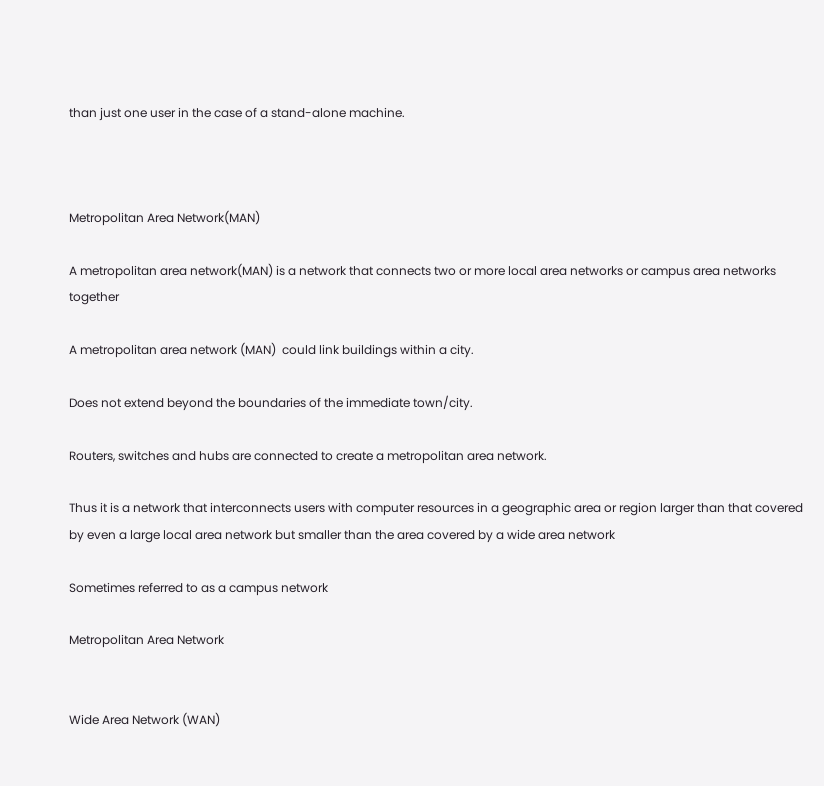than just one user in the case of a stand-alone machine.



Metropolitan Area Network(MAN)

A metropolitan area network(MAN) is a network that connects two or more local area networks or campus area networks together

A metropolitan area network (MAN)  could link buildings within a city.

Does not extend beyond the boundaries of the immediate town/city.

Routers, switches and hubs are connected to create a metropolitan area network.

Thus it is a network that interconnects users with computer resources in a geographic area or region larger than that covered by even a large local area network but smaller than the area covered by a wide area network

Sometimes referred to as a campus network

Metropolitan Area Network


Wide Area Network (WAN)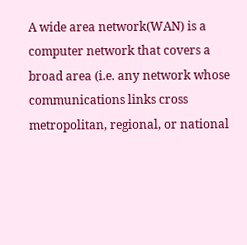A wide area network(WAN) is a computer network that covers a broad area (i.e. any network whose communications links cross metropolitan, regional, or national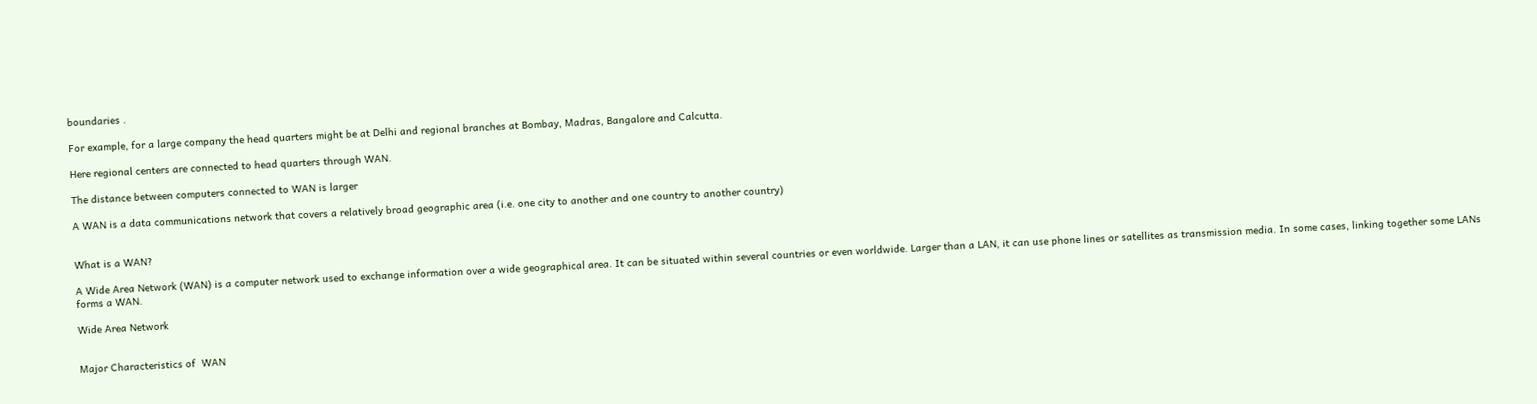boundaries .

For example, for a large company the head quarters might be at Delhi and regional branches at Bombay, Madras, Bangalore and Calcutta.

Here regional centers are connected to head quarters through WAN.

The distance between computers connected to WAN is larger

A WAN is a data communications network that covers a relatively broad geographic area (i.e. one city to another and one country to another country)


What is a WAN?

A Wide Area Network (WAN) is a computer network used to exchange information over a wide geographical area. It can be situated within several countries or even worldwide. Larger than a LAN, it can use phone lines or satellites as transmission media. In some cases, linking together some LANs forms a WAN.

Wide Area Network


Major Characteristics of  WAN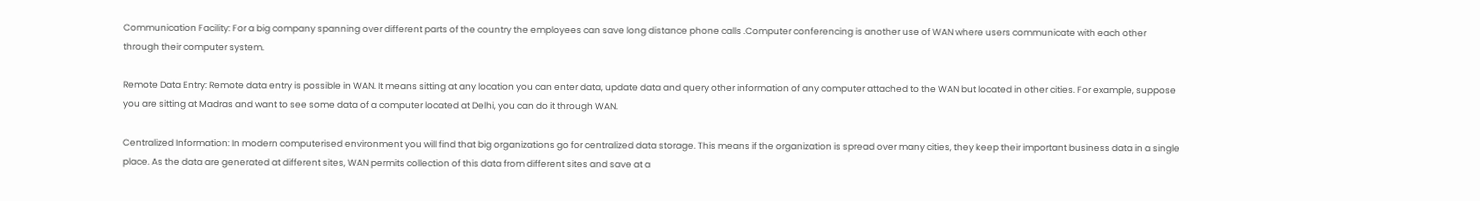Communication Facility: For a big company spanning over different parts of the country the employees can save long distance phone calls .Computer conferencing is another use of WAN where users communicate with each other through their computer system.

Remote Data Entry: Remote data entry is possible in WAN. It means sitting at any location you can enter data, update data and query other information of any computer attached to the WAN but located in other cities. For example, suppose you are sitting at Madras and want to see some data of a computer located at Delhi, you can do it through WAN.

Centralized Information: In modern computerised environment you will find that big organizations go for centralized data storage. This means if the organization is spread over many cities, they keep their important business data in a single place. As the data are generated at different sites, WAN permits collection of this data from different sites and save at a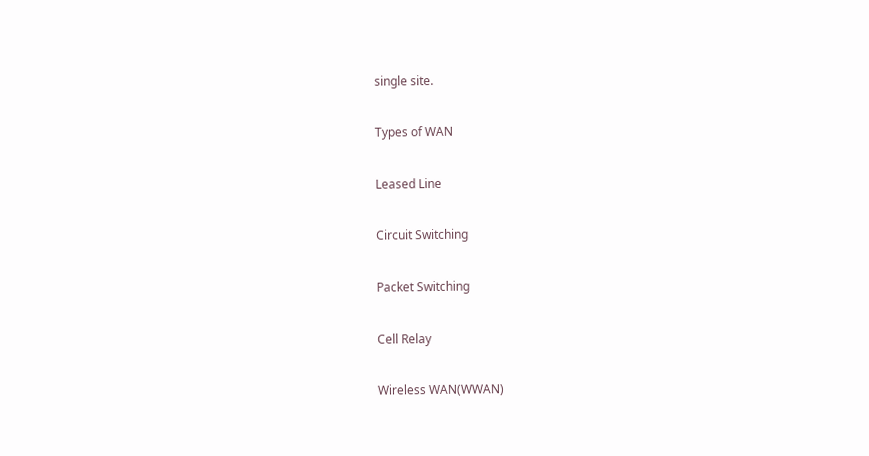single site.

Types of WAN

Leased Line

Circuit Switching

Packet Switching

Cell Relay

Wireless WAN(WWAN)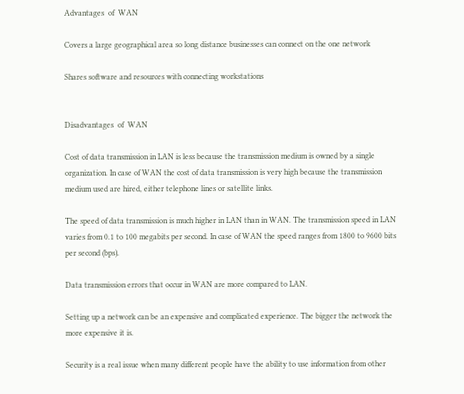Advantages  of  WAN

Covers a large geographical area so long distance businesses can connect on the one network

Shares software and resources with connecting workstations


Disadvantages  of  WAN

Cost of data transmission in LAN is less because the transmission medium is owned by a single organization. In case of WAN the cost of data transmission is very high because the transmission medium used are hired, either telephone lines or satellite links.

The speed of data transmission is much higher in LAN than in WAN. The transmission speed in LAN varies from 0.1 to 100 megabits per second. In case of WAN the speed ranges from 1800 to 9600 bits per second (bps).

Data transmission errors that occur in WAN are more compared to LAN.

Setting up a network can be an expensive and complicated experience. The bigger the network the more expensive it is.

Security is a real issue when many different people have the ability to use information from other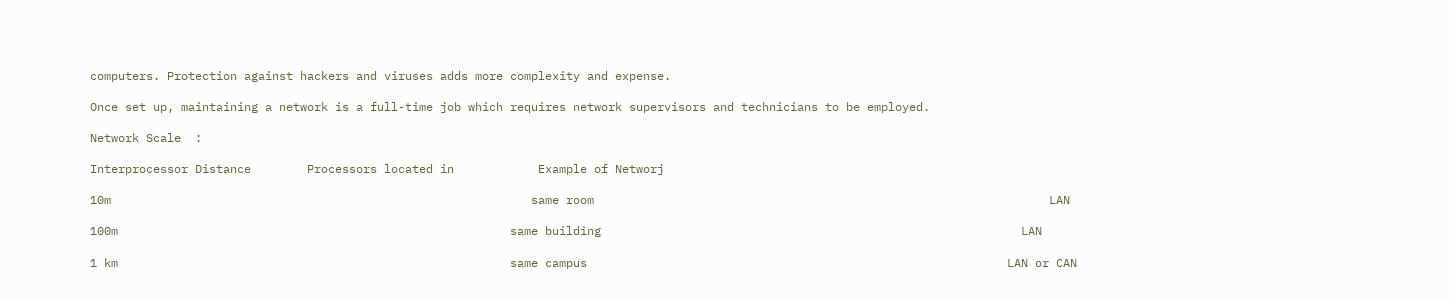computers. Protection against hackers and viruses adds more complexity and expense.

Once set up, maintaining a network is a full-time job which requires network supervisors and technicians to be employed.

Network Scale  :

Interprocessor Distance        Processors located in            Example of Networj

10m                                                            same room                                                                 LAN

100m                                                        same building                                                            LAN

1 km                                                        same campus                                                            LAN or CAN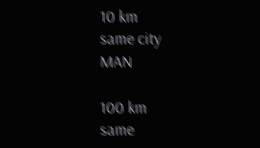10 km                                                       same city                                                                      MAN

100 km                                                   same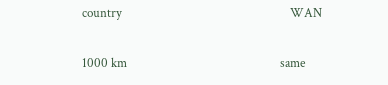country                                                        WAN

1000 km                                                   same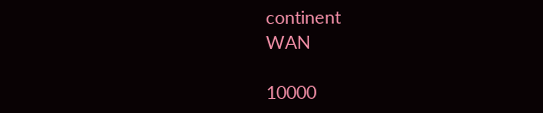continent                                                    WAN

10000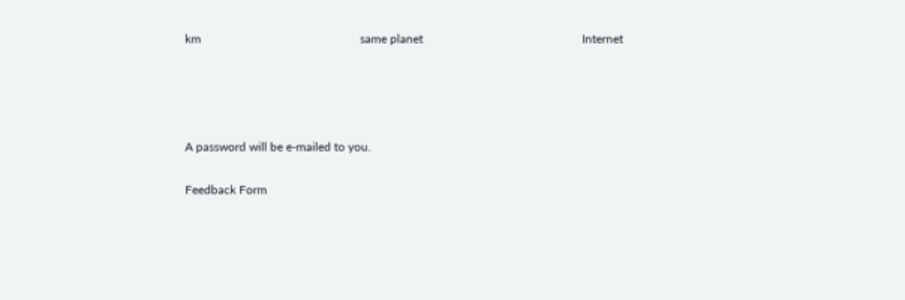km                                                     same planet                                                     Internet




A password will be e-mailed to you.

Feedback Form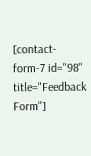[contact-form-7 id="98" title="Feedback Form"]